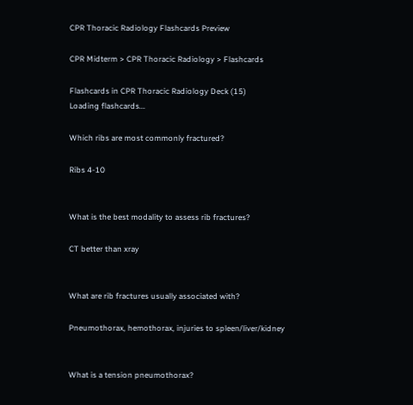CPR Thoracic Radiology Flashcards Preview

CPR Midterm > CPR Thoracic Radiology > Flashcards

Flashcards in CPR Thoracic Radiology Deck (15)
Loading flashcards...

Which ribs are most commonly fractured?

Ribs 4-10


What is the best modality to assess rib fractures?

CT better than xray


What are rib fractures usually associated with?

Pneumothorax, hemothorax, injuries to spleen/liver/kidney


What is a tension pneumothorax?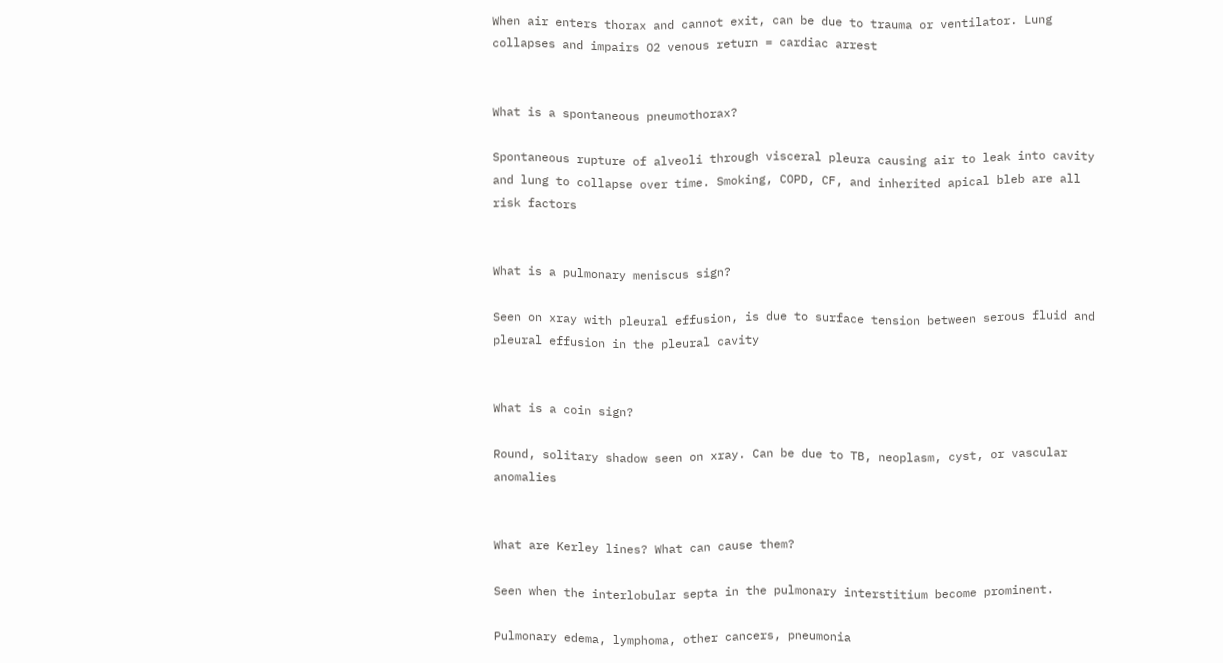When air enters thorax and cannot exit, can be due to trauma or ventilator. Lung collapses and impairs O2 venous return = cardiac arrest


What is a spontaneous pneumothorax?

Spontaneous rupture of alveoli through visceral pleura causing air to leak into cavity and lung to collapse over time. Smoking, COPD, CF, and inherited apical bleb are all risk factors


What is a pulmonary meniscus sign?

Seen on xray with pleural effusion, is due to surface tension between serous fluid and pleural effusion in the pleural cavity


What is a coin sign?

Round, solitary shadow seen on xray. Can be due to TB, neoplasm, cyst, or vascular anomalies


What are Kerley lines? What can cause them?

Seen when the interlobular septa in the pulmonary interstitium become prominent.

Pulmonary edema, lymphoma, other cancers, pneumonia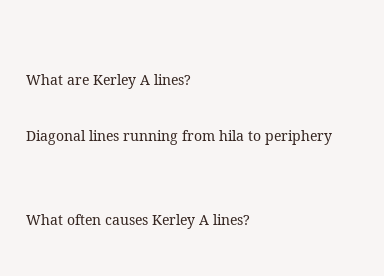What are Kerley A lines?

Diagonal lines running from hila to periphery


What often causes Kerley A lines?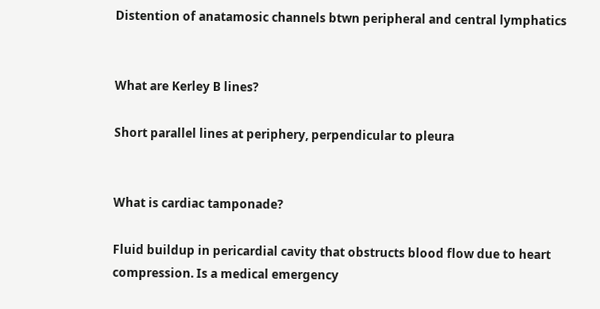Distention of anatamosic channels btwn peripheral and central lymphatics


What are Kerley B lines?

Short parallel lines at periphery, perpendicular to pleura


What is cardiac tamponade?

Fluid buildup in pericardial cavity that obstructs blood flow due to heart compression. Is a medical emergency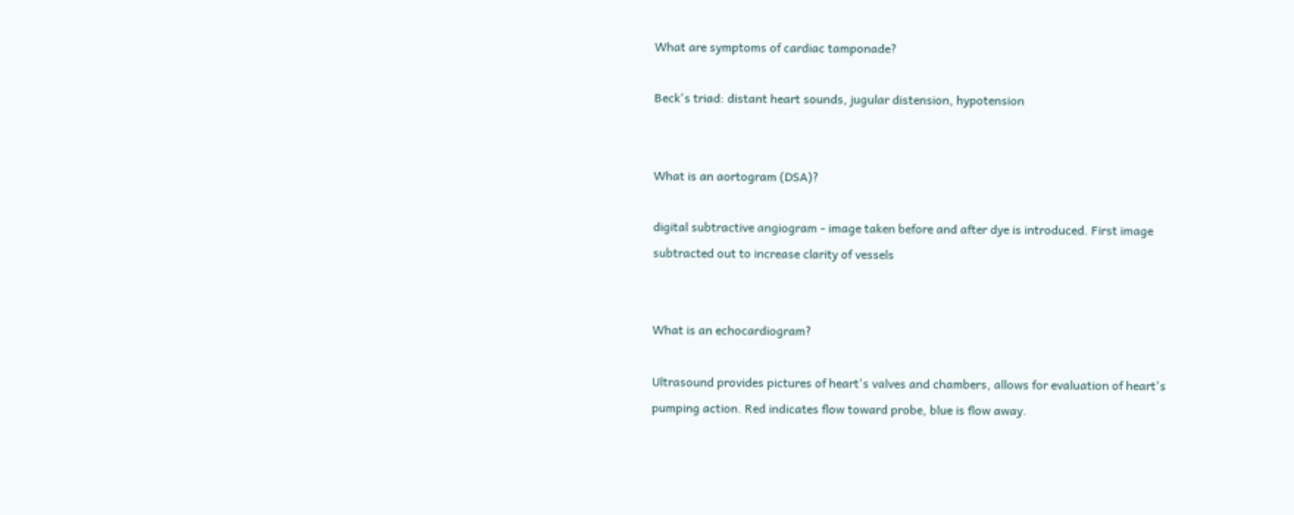What are symptoms of cardiac tamponade?

Beck's triad: distant heart sounds, jugular distension, hypotension


What is an aortogram (DSA)?

digital subtractive angiogram - image taken before and after dye is introduced. First image subtracted out to increase clarity of vessels


What is an echocardiogram?

Ultrasound provides pictures of heart's valves and chambers, allows for evaluation of heart's pumping action. Red indicates flow toward probe, blue is flow away.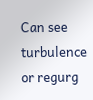Can see turbulence or regurg